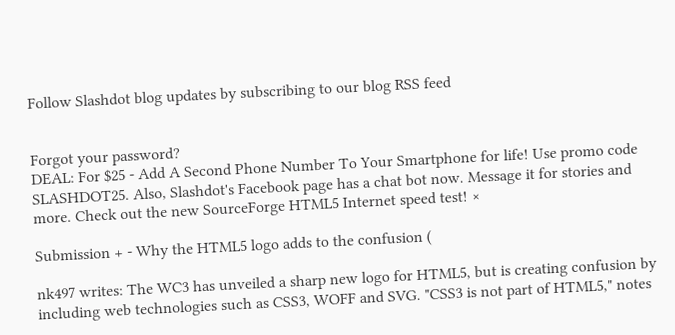Follow Slashdot blog updates by subscribing to our blog RSS feed


Forgot your password?
DEAL: For $25 - Add A Second Phone Number To Your Smartphone for life! Use promo code SLASHDOT25. Also, Slashdot's Facebook page has a chat bot now. Message it for stories and more. Check out the new SourceForge HTML5 Internet speed test! ×

Submission + - Why the HTML5 logo adds to the confusion (

nk497 writes: The WC3 has unveiled a sharp new logo for HTML5, but is creating confusion by including web technologies such as CSS3, WOFF and SVG. "CSS3 is not part of HTML5," notes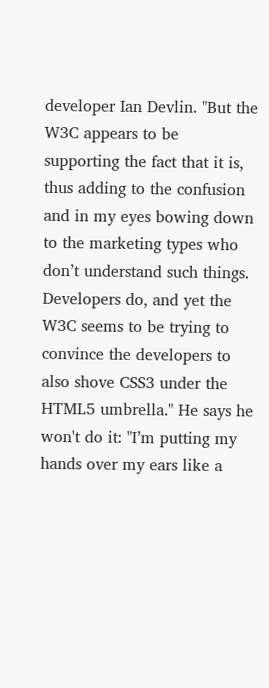developer Ian Devlin. "But the W3C appears to be supporting the fact that it is, thus adding to the confusion and in my eyes bowing down to the marketing types who don’t understand such things. Developers do, and yet the W3C seems to be trying to convince the developers to also shove CSS3 under the HTML5 umbrella." He says he won't do it: "I’m putting my hands over my ears like a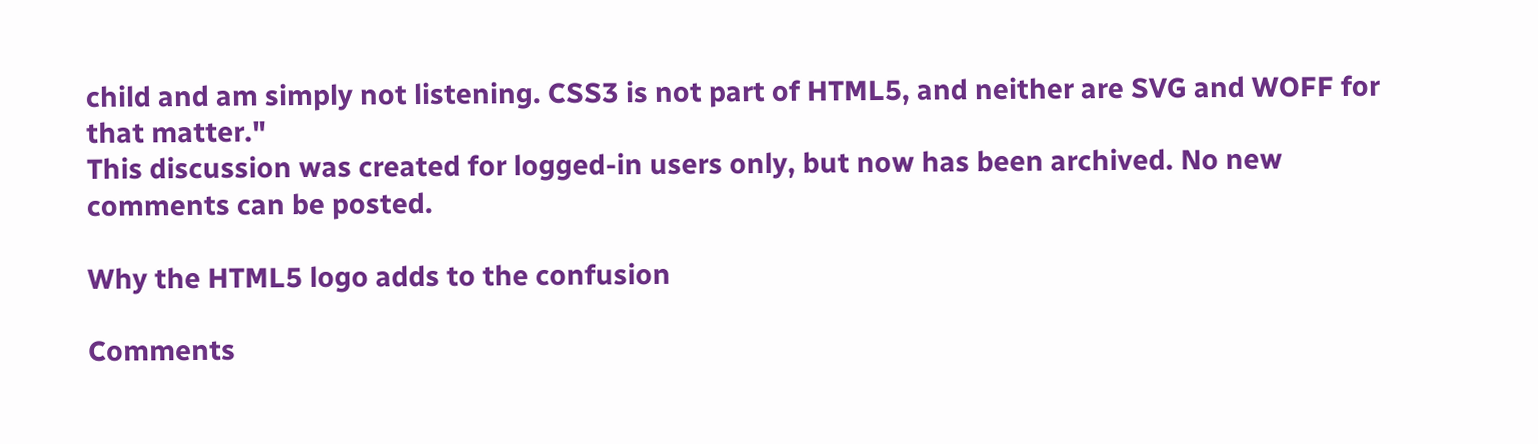child and am simply not listening. CSS3 is not part of HTML5, and neither are SVG and WOFF for that matter."
This discussion was created for logged-in users only, but now has been archived. No new comments can be posted.

Why the HTML5 logo adds to the confusion

Comments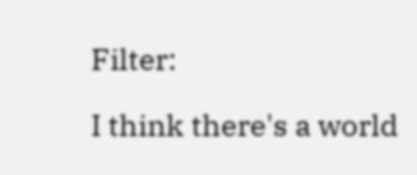Filter:

I think there's a world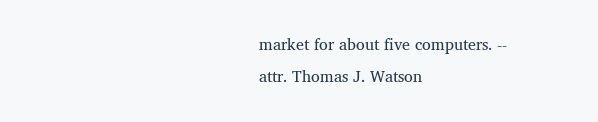market for about five computers. -- attr. Thomas J. Watson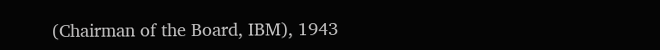(Chairman of the Board, IBM), 1943